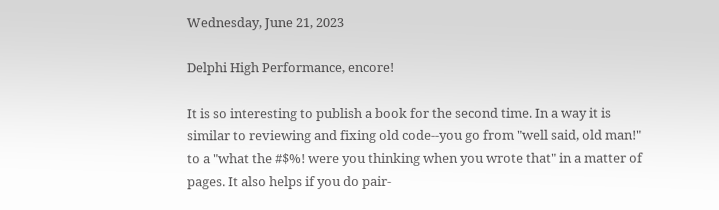Wednesday, June 21, 2023

Delphi High Performance, encore!

It is so interesting to publish a book for the second time. In a way it is similar to reviewing and fixing old code--you go from "well said, old man!" to a "what the #$%! were you thinking when you wrote that" in a matter of pages. It also helps if you do pair-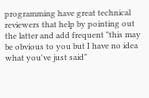programming have great technical reviewers that help by pointing out the latter and add frequent "this may be obvious to you but I have no idea what you've just said"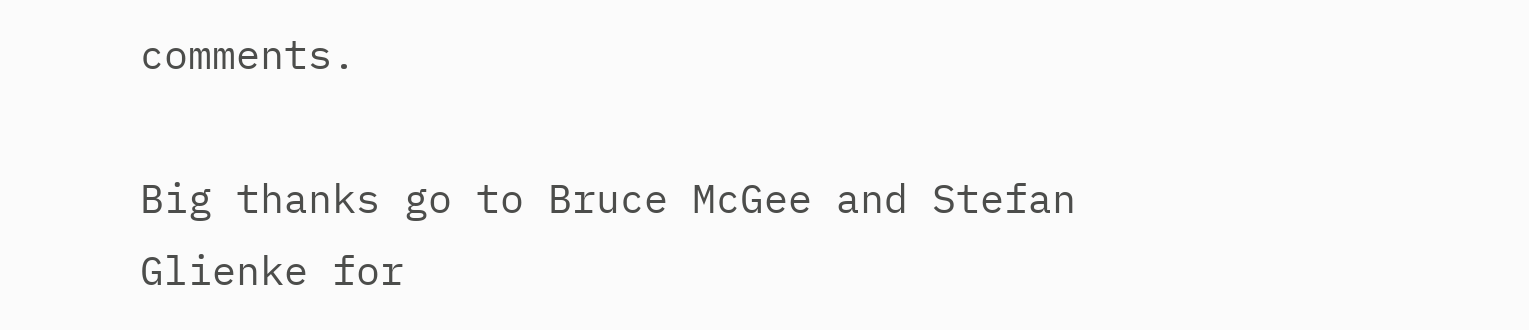comments.

Big thanks go to Bruce McGee and Stefan Glienke for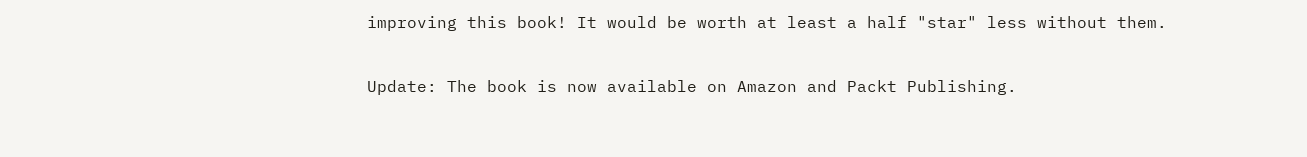improving this book! It would be worth at least a half "star" less without them.

Update: The book is now available on Amazon and Packt Publishing.